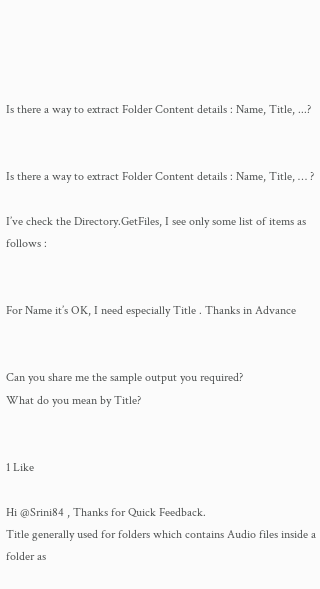Is there a way to extract Folder Content details : Name, Title, ...?


Is there a way to extract Folder Content details : Name, Title, … ?

I’ve check the Directory.GetFiles, I see only some list of items as follows :


For Name it’s OK, I need especially Title . Thanks in Advance


Can you share me the sample output you required?
What do you mean by Title?


1 Like

Hi @Srini84 , Thanks for Quick Feedback.
Title generally used for folders which contains Audio files inside a folder as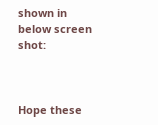shown in below screen shot:



Hope these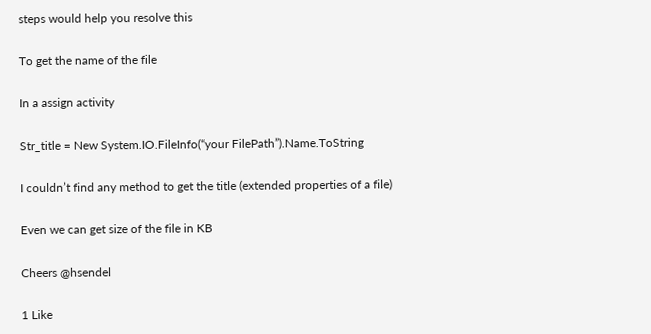steps would help you resolve this

To get the name of the file

In a assign activity

Str_title = New System.IO.FileInfo(“your FilePath”).Name.ToString

I couldn’t find any method to get the title (extended properties of a file)

Even we can get size of the file in KB

Cheers @hsendel

1 Like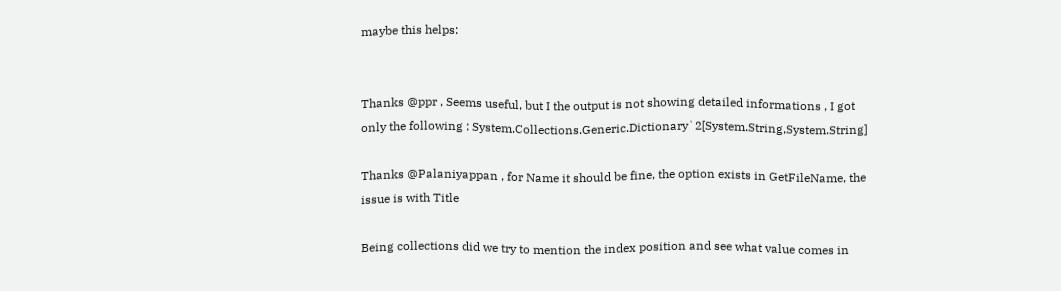maybe this helps:


Thanks @ppr , Seems useful, but I the output is not showing detailed informations , I got only the following : System.Collections.Generic.Dictionary`2[System.String,System.String]

Thanks @Palaniyappan , for Name it should be fine, the option exists in GetFileName, the issue is with Title

Being collections did we try to mention the index position and see what value comes in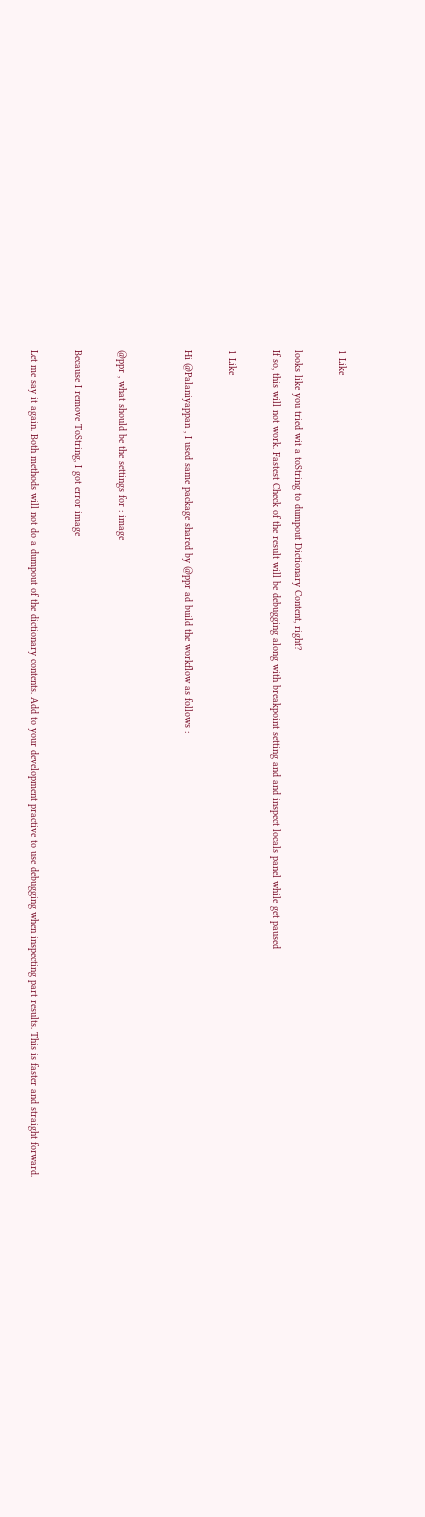1 Like

looks like you tried wit a toString to dumpout Dictionary Content, right?
If so, this will not work. Fastest Check of the result will be debugging along with breakpoint setting and and inspect locals panel while get paused

1 Like

Hi @Palaniyappan , I used same package shared by @ppr ad build the workflow as follows :


@ppr , what should be the settings for : image

Because I remove ToString, I got error image

Let me say it again. Both methods will not do a dumpout of the dictionary contents. Add to your development practive to use debugging when inspecting part results. This is faster and straight forward.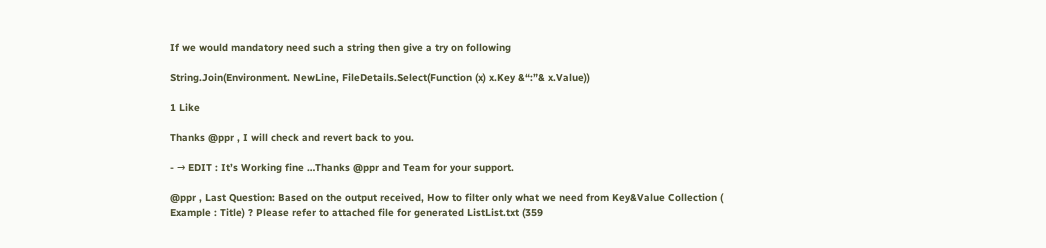If we would mandatory need such a string then give a try on following

String.Join(Environment. NewLine, FileDetails.Select(Function (x) x.Key &“:”& x.Value))

1 Like

Thanks @ppr , I will check and revert back to you.

- → EDIT : It’s Working fine …Thanks @ppr and Team for your support.

@ppr , Last Question: Based on the output received, How to filter only what we need from Key&Value Collection ( Example : Title) ? Please refer to attached file for generated ListList.txt (359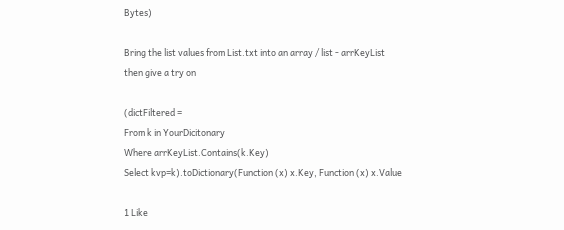Bytes)

Bring the list values from List.txt into an array / list - arrKeyList
then give a try on

(dictFiltered =
From k in YourDicitonary
Where arrKeyList.Contains(k.Key)
Select kvp=k).toDictionary(Function (x) x.Key, Function (x) x.Value

1 Like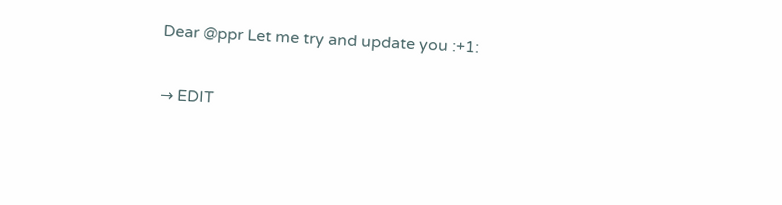Dear @ppr Let me try and update you :+1:

→ EDIT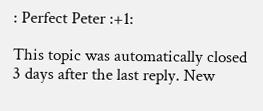: Perfect Peter :+1:

This topic was automatically closed 3 days after the last reply. New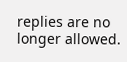replies are no longer allowed.